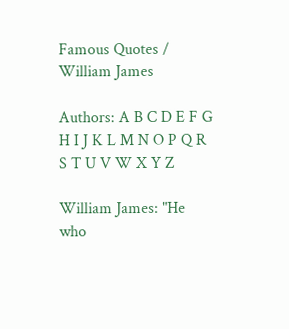Famous Quotes / William James

Authors: A B C D E F G H I J K L M N O P Q R S T U V W X Y Z

William James: "He who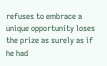refuses to embrace a unique opportunity loses the prize as surely as if he had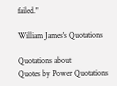failed."

William James's Quotations

Quotations about
Quotes by Power Quotations